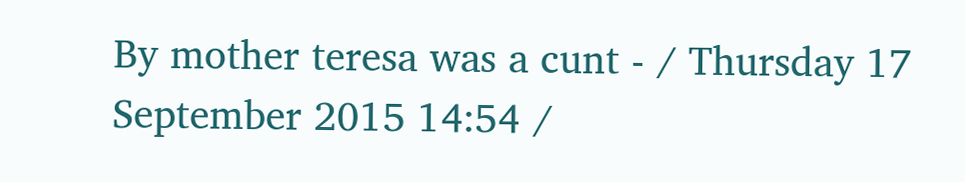By mother teresa was a cunt - / Thursday 17 September 2015 14:54 /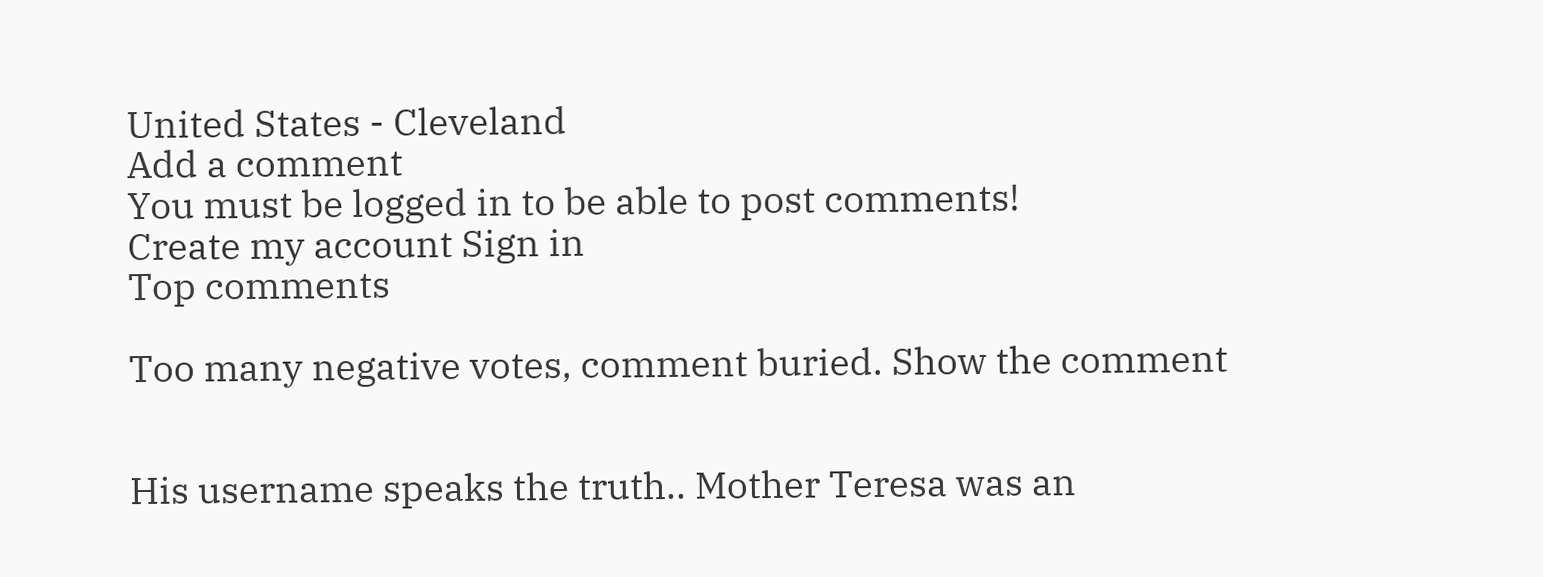United States - Cleveland
Add a comment
You must be logged in to be able to post comments!
Create my account Sign in
Top comments

Too many negative votes, comment buried. Show the comment


His username speaks the truth.. Mother Teresa was an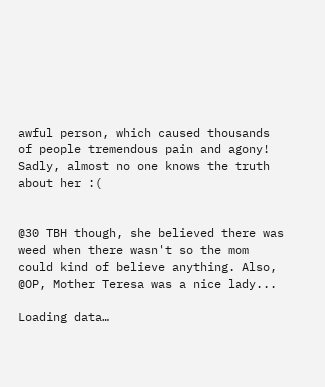awful person, which caused thousands of people tremendous pain and agony! Sadly, almost no one knows the truth about her :(


@30 TBH though, she believed there was weed when there wasn't so the mom could kind of believe anything. Also, @OP, Mother Teresa was a nice lady...

Loading data…